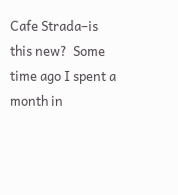Cafe Strada–is this new?  Some time ago I spent a month in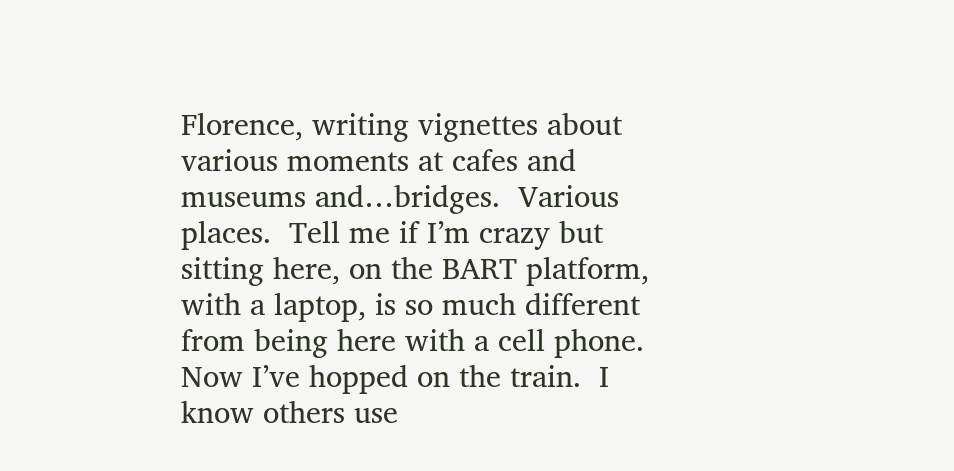Florence, writing vignettes about various moments at cafes and museums and…bridges.  Various places.  Tell me if I’m crazy but sitting here, on the BART platform, with a laptop, is so much different from being here with a cell phone.  Now I’ve hopped on the train.  I know others use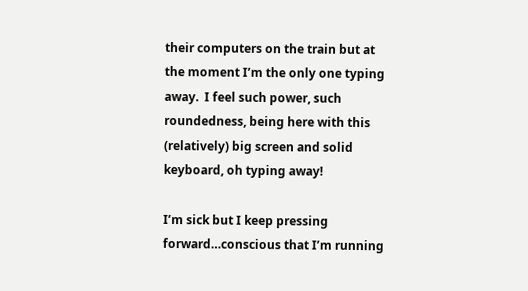their computers on the train but at the moment I’m the only one typing away.  I feel such power, such roundedness, being here with this (relatively) big screen and solid keyboard, oh typing away!

I’m sick but I keep pressing forward…conscious that I’m running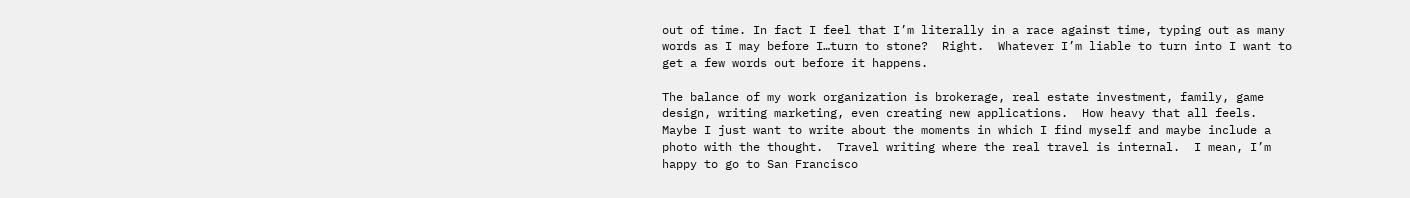out of time. In fact I feel that I’m literally in a race against time, typing out as many words as I may before I…turn to stone?  Right.  Whatever I’m liable to turn into I want to get a few words out before it happens.

The balance of my work organization is brokerage, real estate investment, family, game design, writing marketing, even creating new applications.  How heavy that all feels.  Maybe I just want to write about the moments in which I find myself and maybe include a photo with the thought.  Travel writing where the real travel is internal.  I mean, I’m happy to go to San Francisco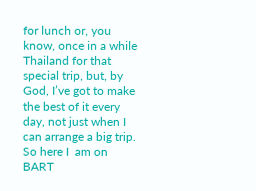for lunch or, you know, once in a while Thailand for that special trip, but, by God, I’ve got to make the best of it every day, not just when I can arrange a big trip.  So here I  am on BART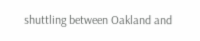shuttling between Oakland and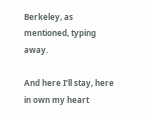Berkeley, as mentioned, typing away.

And here I’ll stay, here in own my heart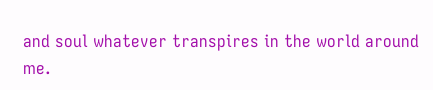and soul whatever transpires in the world around me.